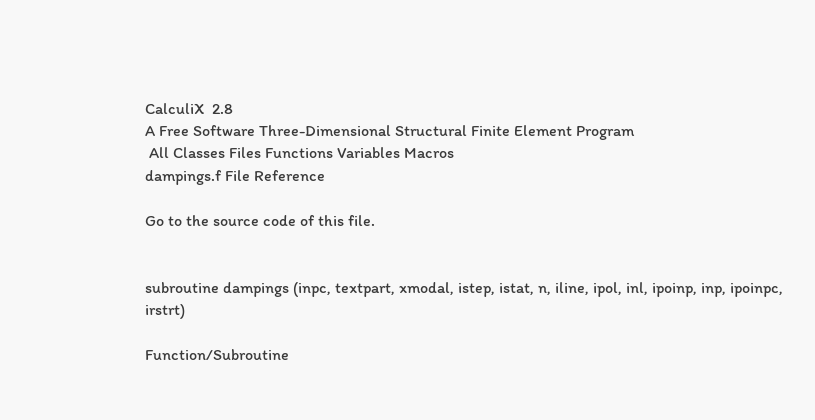CalculiX  2.8
A Free Software Three-Dimensional Structural Finite Element Program
 All Classes Files Functions Variables Macros
dampings.f File Reference

Go to the source code of this file.


subroutine dampings (inpc, textpart, xmodal, istep, istat, n, iline, ipol, inl, ipoinp, inp, ipoinpc, irstrt)

Function/Subroutine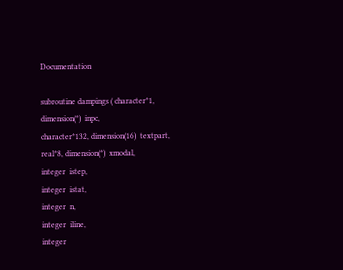Documentation

subroutine dampings ( character*1, dimension(*)  inpc,
character*132, dimension(16)  textpart,
real*8, dimension(*)  xmodal,
integer  istep,
integer  istat,
integer  n,
integer  iline,
integer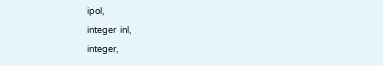ipol,
integer  inl,
integer,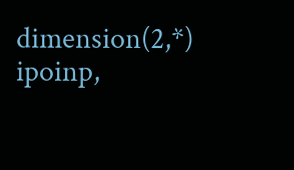dimension(2,*)  ipoinp,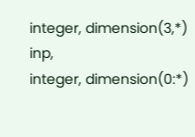integer, dimension(3,*)  inp,
integer, dimension(0:*)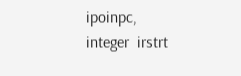ipoinpc,
integer  irstrt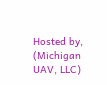Hosted by, (Michigan UAV, LLC)